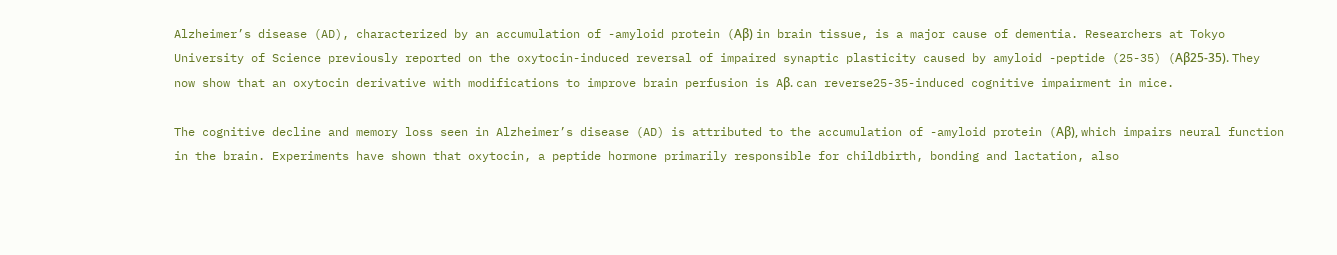Alzheimer’s disease (AD), characterized by an accumulation of -amyloid protein (Aβ) in brain tissue, is a major cause of dementia. Researchers at Tokyo University of Science previously reported on the oxytocin-induced reversal of impaired synaptic plasticity caused by amyloid -peptide (25-35) (Aβ25-35). They now show that an oxytocin derivative with modifications to improve brain perfusion is Aβ. can reverse25-35-induced cognitive impairment in mice.

The cognitive decline and memory loss seen in Alzheimer’s disease (AD) is attributed to the accumulation of -amyloid protein (Aβ), which impairs neural function in the brain. Experiments have shown that oxytocin, a peptide hormone primarily responsible for childbirth, bonding and lactation, also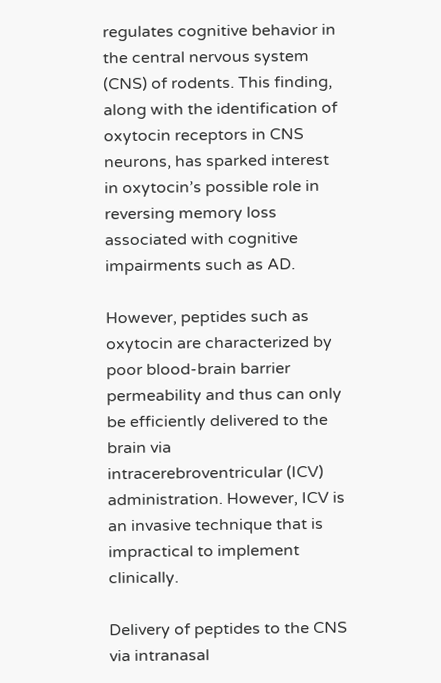regulates cognitive behavior in the central nervous system (CNS) of rodents. This finding, along with the identification of oxytocin receptors in CNS neurons, has sparked interest in oxytocin’s possible role in reversing memory loss associated with cognitive impairments such as AD.

However, peptides such as oxytocin are characterized by poor blood-brain barrier permeability and thus can only be efficiently delivered to the brain via intracerebroventricular (ICV) administration. However, ICV is an invasive technique that is impractical to implement clinically.

Delivery of peptides to the CNS via intranasal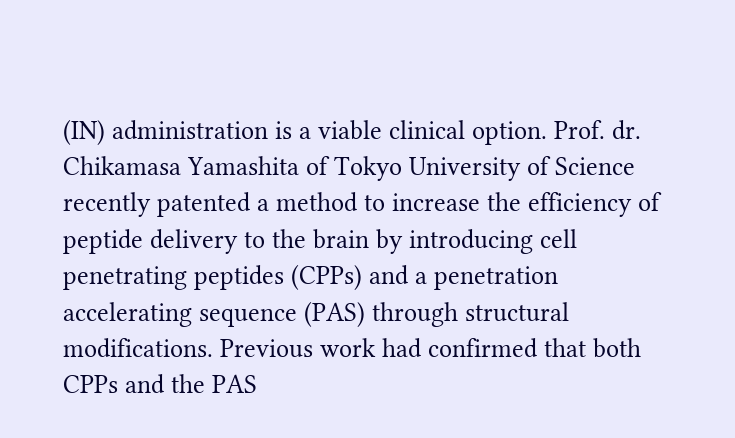(IN) administration is a viable clinical option. Prof. dr. Chikamasa Yamashita of Tokyo University of Science recently patented a method to increase the efficiency of peptide delivery to the brain by introducing cell penetrating peptides (CPPs) and a penetration accelerating sequence (PAS) through structural modifications. Previous work had confirmed that both CPPs and the PAS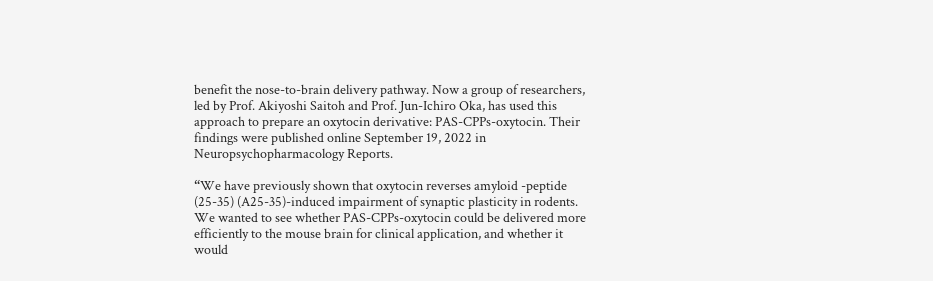benefit the nose-to-brain delivery pathway. Now a group of researchers, led by Prof. Akiyoshi Saitoh and Prof. Jun-Ichiro Oka, has used this approach to prepare an oxytocin derivative: PAS-CPPs-oxytocin. Their findings were published online September 19, 2022 in Neuropsychopharmacology Reports.

“We have previously shown that oxytocin reverses amyloid -peptide (25-35) (A25-35)-induced impairment of synaptic plasticity in rodents. We wanted to see whether PAS-CPPs-oxytocin could be delivered more efficiently to the mouse brain for clinical application, and whether it would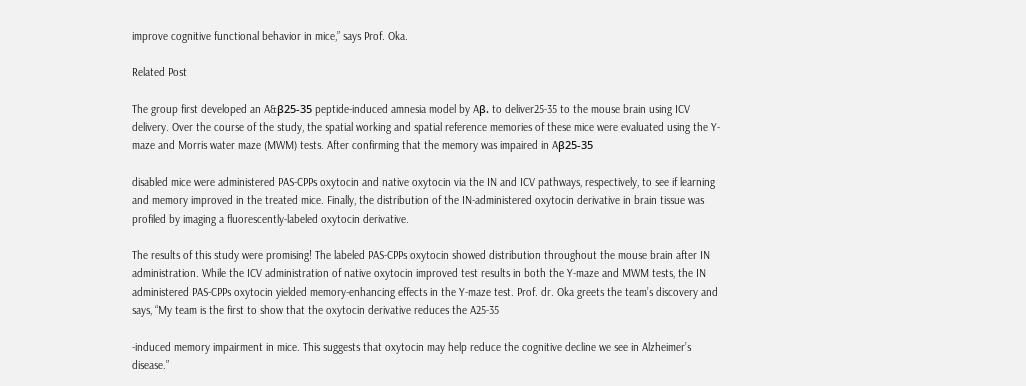improve cognitive functional behavior in mice,” says Prof. Oka.

Related Post

The group first developed an A&β25-35 peptide-induced amnesia model by Aβ. to deliver25-35 to the mouse brain using ICV delivery. Over the course of the study, the spatial working and spatial reference memories of these mice were evaluated using the Y-maze and Morris water maze (MWM) tests. After confirming that the memory was impaired in Aβ25-35

disabled mice were administered PAS-CPPs oxytocin and native oxytocin via the IN and ICV pathways, respectively, to see if learning and memory improved in the treated mice. Finally, the distribution of the IN-administered oxytocin derivative in brain tissue was profiled by imaging a fluorescently-labeled oxytocin derivative.

The results of this study were promising! The labeled PAS-CPPs oxytocin showed distribution throughout the mouse brain after IN administration. While the ICV administration of native oxytocin improved test results in both the Y-maze and MWM tests, the IN administered PAS-CPPs oxytocin yielded memory-enhancing effects in the Y-maze test. Prof. dr. Oka greets the team’s discovery and says, “My team is the first to show that the oxytocin derivative reduces the A25-35

-induced memory impairment in mice. This suggests that oxytocin may help reduce the cognitive decline we see in Alzheimer’s disease.”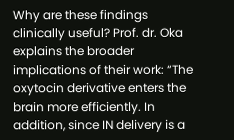Why are these findings clinically useful? Prof. dr. Oka explains the broader implications of their work: “The oxytocin derivative enters the brain more efficiently. In addition, since IN delivery is a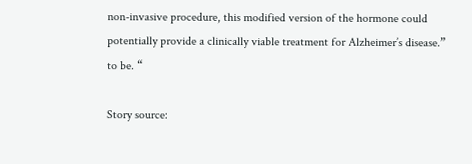non-invasive procedure, this modified version of the hormone could potentially provide a clinically viable treatment for Alzheimer’s disease.” to be. “

Story source: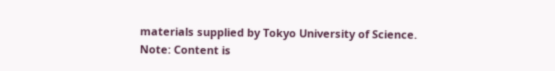materials supplied by Tokyo University of Science. Note: Content is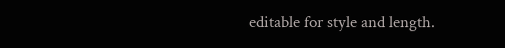editable for style and length.